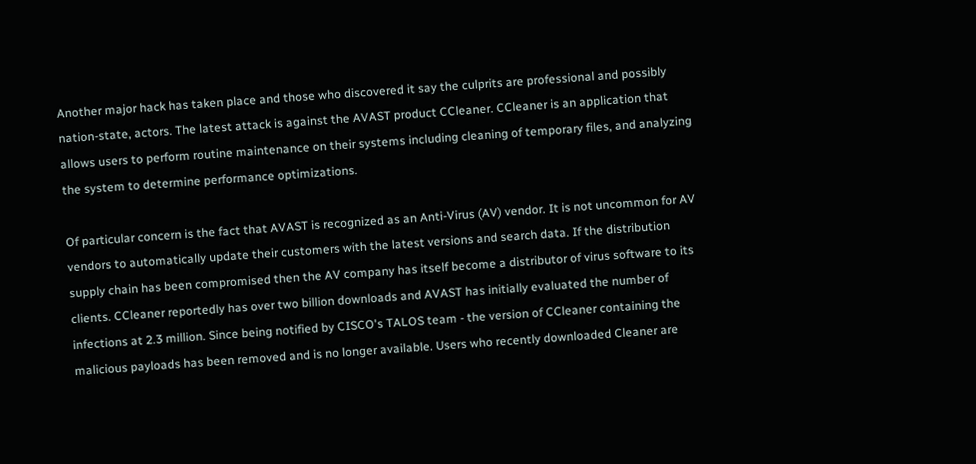Another major hack has taken place and those who discovered it say the culprits are professional and possibly nation-state, actors. The latest attack is against the AVAST product CCleaner. CCleaner is an application that allows users to perform routine maintenance on their systems including cleaning of temporary files, and analyzing the system to determine performance optimizations.

Of particular concern is the fact that AVAST is recognized as an Anti-Virus (AV) vendor. It is not uncommon for AV vendors to automatically update their customers with the latest versions and search data. If the distribution supply chain has been compromised then the AV company has itself become a distributor of virus software to its clients. CCleaner reportedly has over two billion downloads and AVAST has initially evaluated the number of infections at 2.3 million. Since being notified by CISCO's TALOS team - the version of CCleaner containing the malicious payloads has been removed and is no longer available. Users who recently downloaded Cleaner are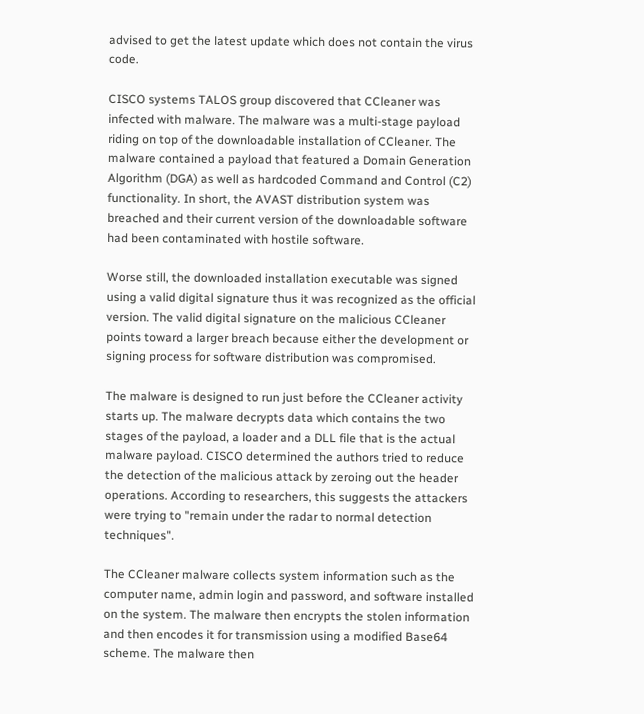advised to get the latest update which does not contain the virus code.

CISCO systems TALOS group discovered that CCleaner was infected with malware. The malware was a multi-stage payload riding on top of the downloadable installation of CCleaner. The malware contained a payload that featured a Domain Generation Algorithm (DGA) as well as hardcoded Command and Control (C2) functionality. In short, the AVAST distribution system was breached and their current version of the downloadable software had been contaminated with hostile software.

Worse still, the downloaded installation executable was signed using a valid digital signature thus it was recognized as the official version. The valid digital signature on the malicious CCleaner points toward a larger breach because either the development or signing process for software distribution was compromised.

The malware is designed to run just before the CCleaner activity starts up. The malware decrypts data which contains the two stages of the payload, a loader and a DLL file that is the actual malware payload. CISCO determined the authors tried to reduce the detection of the malicious attack by zeroing out the header operations. According to researchers, this suggests the attackers were trying to "remain under the radar to normal detection techniques".

The CCleaner malware collects system information such as the computer name, admin login and password, and software installed on the system. The malware then encrypts the stolen information and then encodes it for transmission using a modified Base64 scheme. The malware then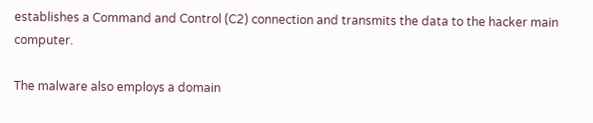establishes a Command and Control (C2) connection and transmits the data to the hacker main computer.

The malware also employs a domain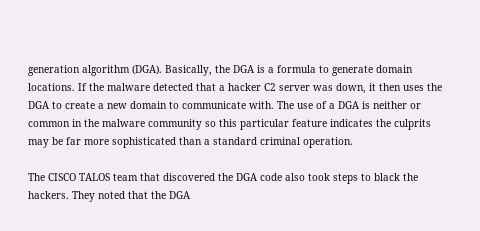generation algorithm (DGA). Basically, the DGA is a formula to generate domain locations. If the malware detected that a hacker C2 server was down, it then uses the DGA to create a new domain to communicate with. The use of a DGA is neither or common in the malware community so this particular feature indicates the culprits may be far more sophisticated than a standard criminal operation.

The CISCO TALOS team that discovered the DGA code also took steps to black the hackers. They noted that the DGA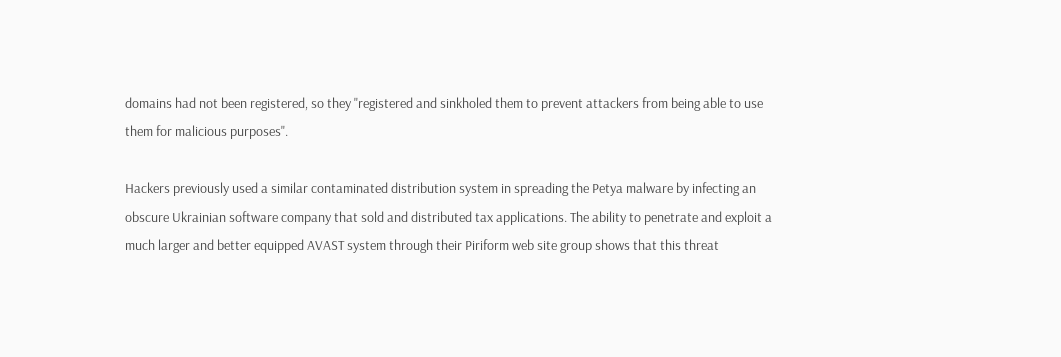domains had not been registered, so they "registered and sinkholed them to prevent attackers from being able to use them for malicious purposes".

Hackers previously used a similar contaminated distribution system in spreading the Petya malware by infecting an obscure Ukrainian software company that sold and distributed tax applications. The ability to penetrate and exploit a much larger and better equipped AVAST system through their Piriform web site group shows that this threat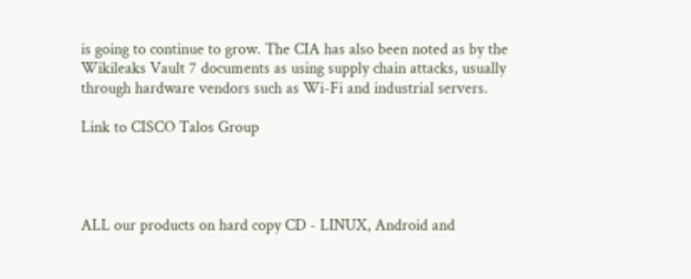is going to continue to grow. The CIA has also been noted as by the Wikileaks Vault 7 documents as using supply chain attacks, usually through hardware vendors such as Wi-Fi and industrial servers.

Link to CISCO Talos Group




ALL our products on hard copy CD - LINUX, Android and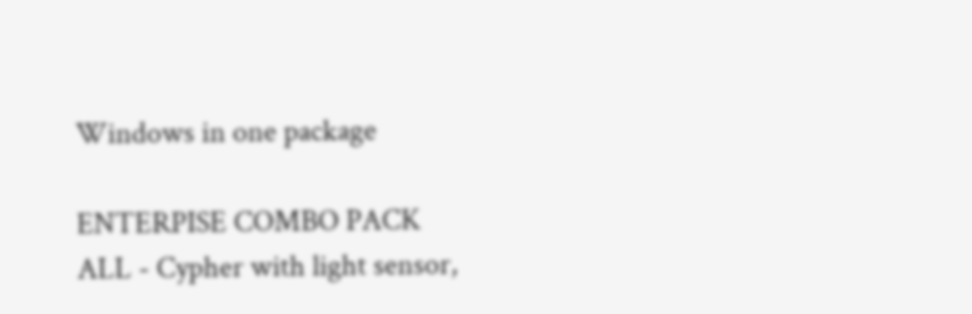Windows in one package

ENTERPISE COMBO PACK ALL - Cypher with light sensor,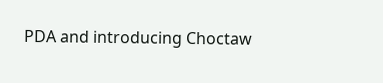PDA and introducing Choctaw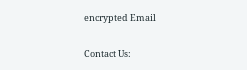encrypted Email

Contact Us: